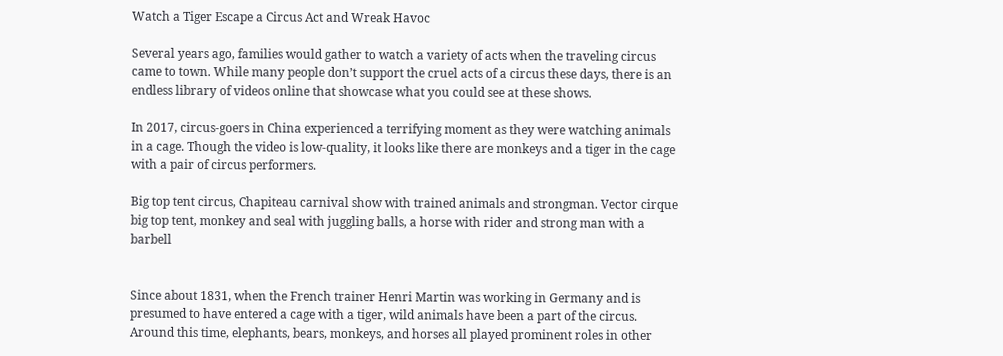Watch a Tiger Escape a Circus Act and Wreak Havoc

Several years ago, families would gather to watch a variety of acts when the traveling circus came to town. While many people don’t support the cruel acts of a circus these days, there is an endless library of videos online that showcase what you could see at these shows.

In 2017, circus-goers in China experienced a terrifying moment as they were watching animals in a cage. Though the video is low-quality, it looks like there are monkeys and a tiger in the cage with a pair of circus performers.

Big top tent circus, Chapiteau carnival show with trained animals and strongman. Vector cirque big top tent, monkey and seal with juggling balls, a horse with rider and strong man with a barbell


Since about 1831, when the French trainer Henri Martin was working in Germany and is presumed to have entered a cage with a tiger, wild animals have been a part of the circus. Around this time, elephants, bears, monkeys, and horses all played prominent roles in other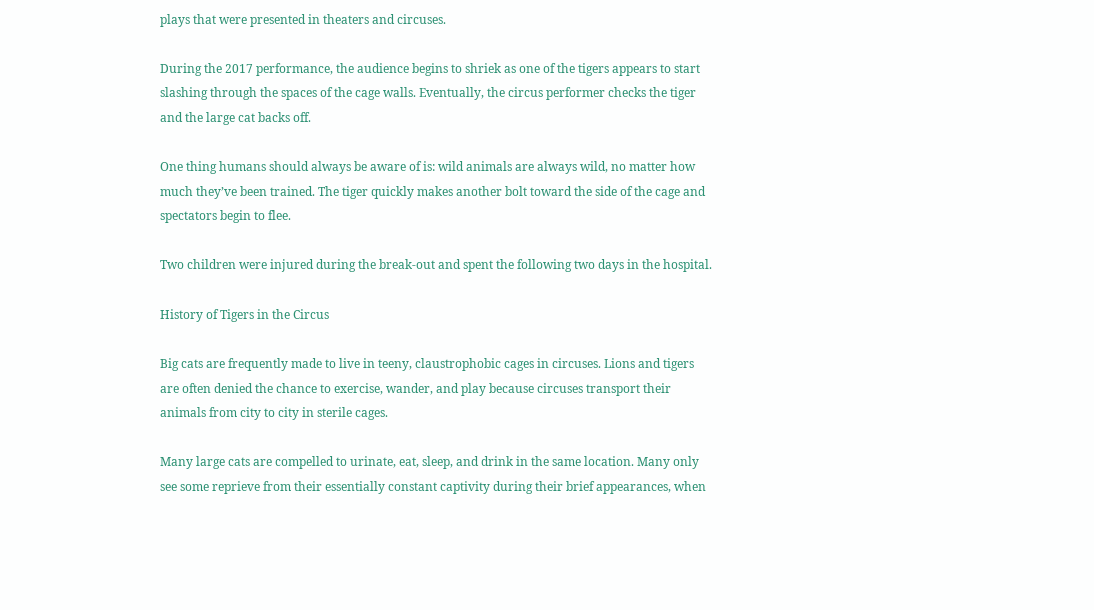plays that were presented in theaters and circuses.

During the 2017 performance, the audience begins to shriek as one of the tigers appears to start slashing through the spaces of the cage walls. Eventually, the circus performer checks the tiger and the large cat backs off.

One thing humans should always be aware of is: wild animals are always wild, no matter how much they’ve been trained. The tiger quickly makes another bolt toward the side of the cage and spectators begin to flee.

Two children were injured during the break-out and spent the following two days in the hospital.

History of Tigers in the Circus

Big cats are frequently made to live in teeny, claustrophobic cages in circuses. Lions and tigers are often denied the chance to exercise, wander, and play because circuses transport their animals from city to city in sterile cages.

Many large cats are compelled to urinate, eat, sleep, and drink in the same location. Many only see some reprieve from their essentially constant captivity during their brief appearances, when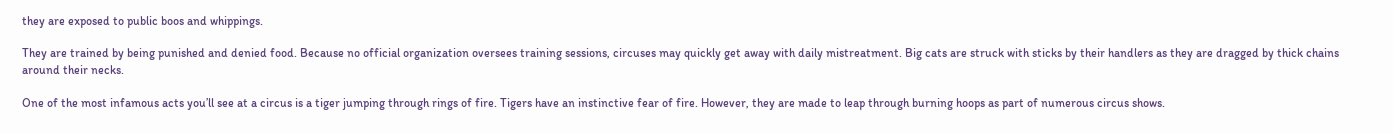they are exposed to public boos and whippings.

They are trained by being punished and denied food. Because no official organization oversees training sessions, circuses may quickly get away with daily mistreatment. Big cats are struck with sticks by their handlers as they are dragged by thick chains around their necks.

One of the most infamous acts you’ll see at a circus is a tiger jumping through rings of fire. Tigers have an instinctive fear of fire. However, they are made to leap through burning hoops as part of numerous circus shows.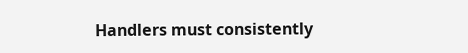Handlers must consistently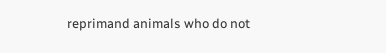reprimand animals who do not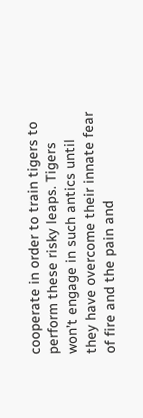cooperate in order to train tigers to perform these risky leaps. Tigers won’t engage in such antics until they have overcome their innate fear of fire and the pain and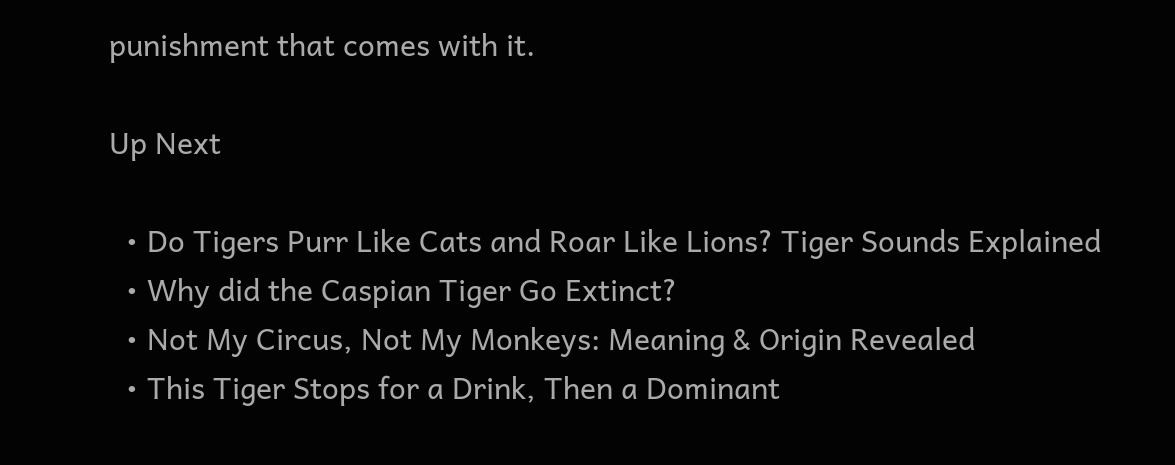punishment that comes with it.

Up Next

  • Do Tigers Purr Like Cats and Roar Like Lions? Tiger Sounds Explained
  • Why did the Caspian Tiger Go Extinct?
  • Not My Circus, Not My Monkeys: Meaning & Origin Revealed
  • This Tiger Stops for a Drink, Then a Dominant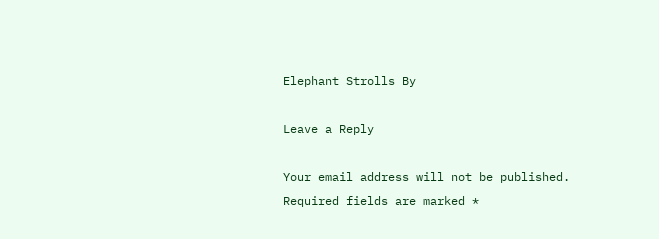Elephant Strolls By

Leave a Reply

Your email address will not be published. Required fields are marked *